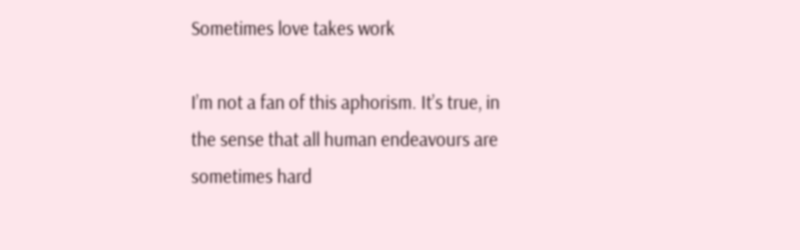Sometimes love takes work

I’m not a fan of this aphorism. It’s true, in the sense that all human endeavours are sometimes hard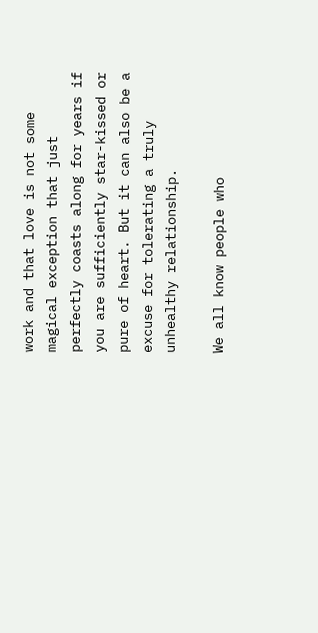work and that love is not some magical exception that just perfectly coasts along for years if you are sufficiently star-kissed or pure of heart. But it can also be a excuse for tolerating a truly unhealthy relationship.

We all know people who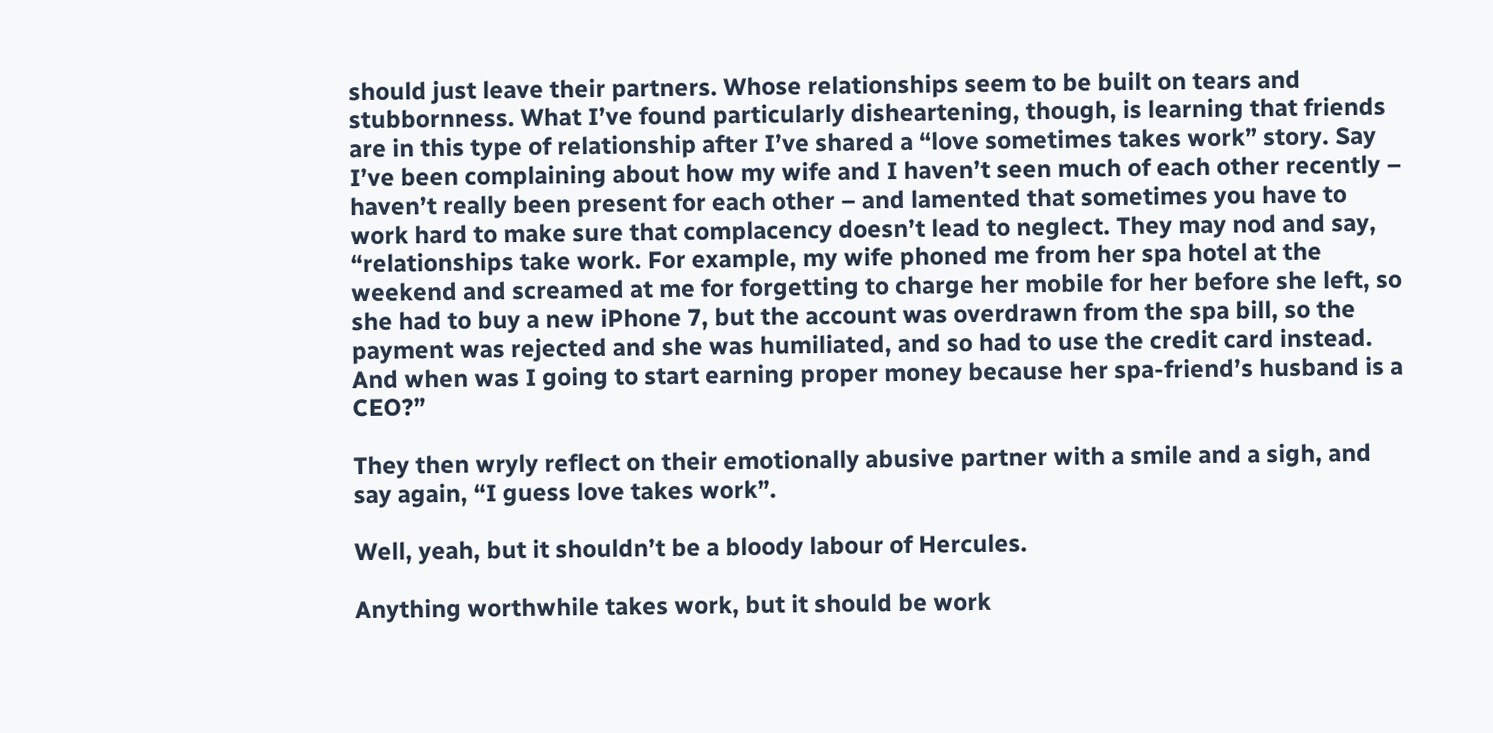should just leave their partners. Whose relationships seem to be built on tears and stubbornness. What I’ve found particularly disheartening, though, is learning that friends are in this type of relationship after I’ve shared a “love sometimes takes work” story. Say I’ve been complaining about how my wife and I haven’t seen much of each other recently – haven’t really been present for each other – and lamented that sometimes you have to work hard to make sure that complacency doesn’t lead to neglect. They may nod and say, “relationships take work. For example, my wife phoned me from her spa hotel at the weekend and screamed at me for forgetting to charge her mobile for her before she left, so she had to buy a new iPhone 7, but the account was overdrawn from the spa bill, so the payment was rejected and she was humiliated, and so had to use the credit card instead. And when was I going to start earning proper money because her spa-friend’s husband is a CEO?”

They then wryly reflect on their emotionally abusive partner with a smile and a sigh, and say again, “I guess love takes work”.

Well, yeah, but it shouldn’t be a bloody labour of Hercules.

Anything worthwhile takes work, but it should be work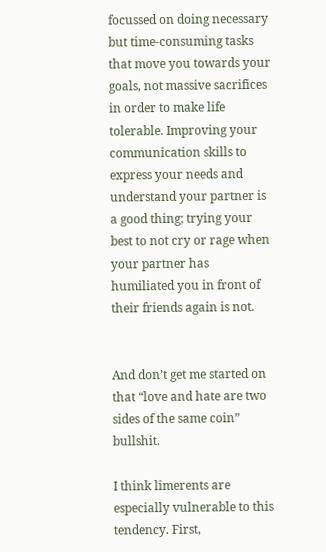focussed on doing necessary but time-consuming tasks that move you towards your goals, not massive sacrifices in order to make life tolerable. Improving your communication skills to express your needs and understand your partner is a good thing; trying your best to not cry or rage when your partner has humiliated you in front of their friends again is not.


And don’t get me started on that “love and hate are two sides of the same coin” bullshit.

I think limerents are especially vulnerable to this tendency. First,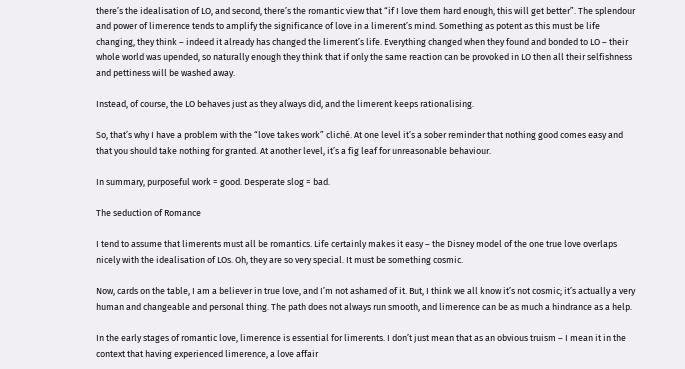there’s the idealisation of LO, and second, there’s the romantic view that “if I love them hard enough, this will get better”. The splendour and power of limerence tends to amplify the significance of love in a limerent’s mind. Something as potent as this must be life changing, they think – indeed it already has changed the limerent’s life. Everything changed when they found and bonded to LO – their whole world was upended, so naturally enough they think that if only the same reaction can be provoked in LO then all their selfishness and pettiness will be washed away.

Instead, of course, the LO behaves just as they always did, and the limerent keeps rationalising.

So, that’s why I have a problem with the “love takes work” cliché. At one level it’s a sober reminder that nothing good comes easy and that you should take nothing for granted. At another level, it’s a fig leaf for unreasonable behaviour.

In summary, purposeful work = good. Desperate slog = bad.

The seduction of Romance

I tend to assume that limerents must all be romantics. Life certainly makes it easy – the Disney model of the one true love overlaps nicely with the idealisation of LOs. Oh, they are so very special. It must be something cosmic.

Now, cards on the table, I am a believer in true love, and I’m not ashamed of it. But, I think we all know it’s not cosmic; it’s actually a very human and changeable and personal thing. The path does not always run smooth, and limerence can be as much a hindrance as a help.

In the early stages of romantic love, limerence is essential for limerents. I don’t just mean that as an obvious truism – I mean it in the context that having experienced limerence, a love affair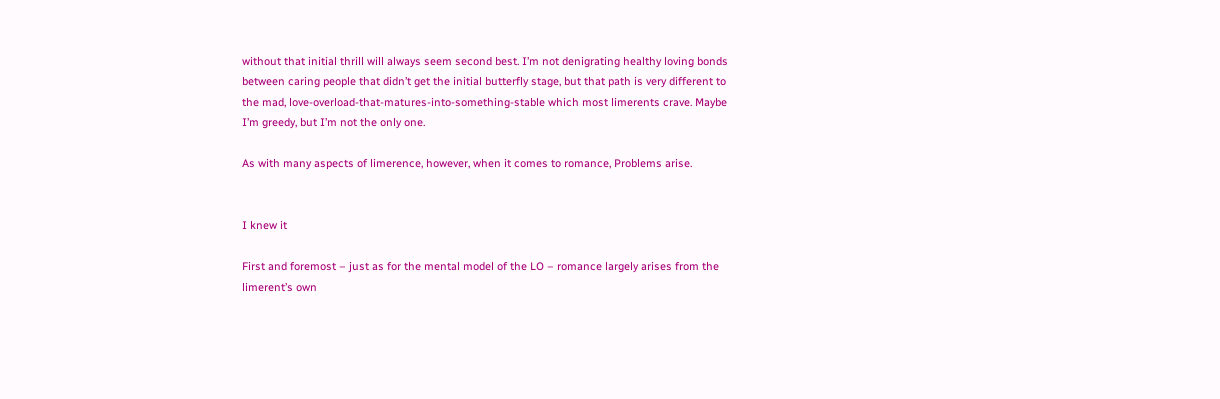without that initial thrill will always seem second best. I’m not denigrating healthy loving bonds between caring people that didn’t get the initial butterfly stage, but that path is very different to the mad, love-overload-that-matures-into-something-stable which most limerents crave. Maybe I’m greedy, but I’m not the only one.

As with many aspects of limerence, however, when it comes to romance, Problems arise.


I knew it

First and foremost – just as for the mental model of the LO – romance largely arises from the limerent’s own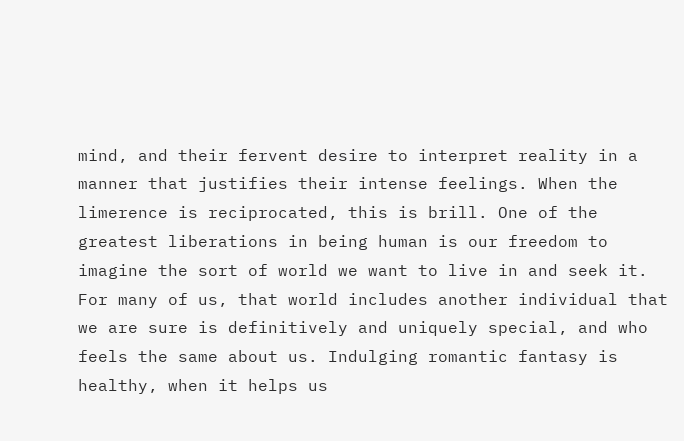mind, and their fervent desire to interpret reality in a manner that justifies their intense feelings. When the limerence is reciprocated, this is brill. One of the greatest liberations in being human is our freedom to imagine the sort of world we want to live in and seek it. For many of us, that world includes another individual that we are sure is definitively and uniquely special, and who feels the same about us. Indulging romantic fantasy is healthy, when it helps us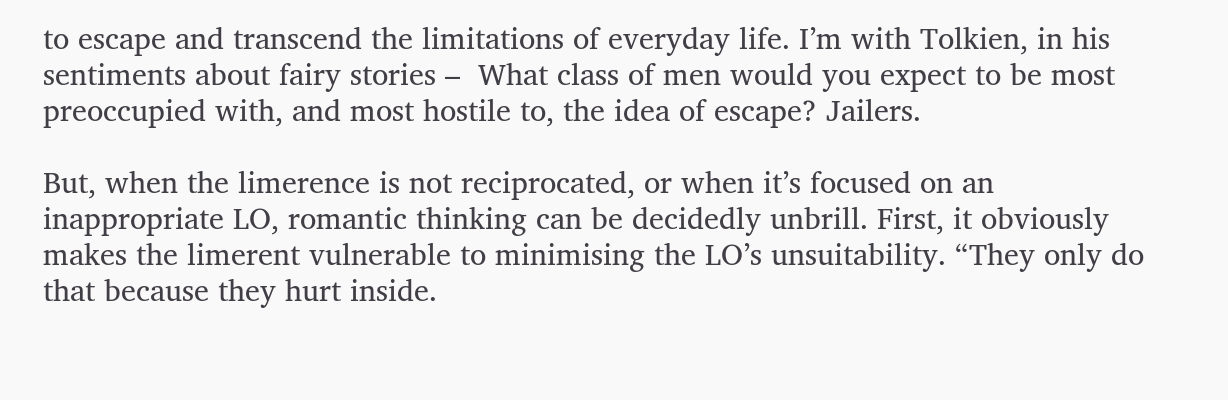to escape and transcend the limitations of everyday life. I’m with Tolkien, in his sentiments about fairy stories –  What class of men would you expect to be most preoccupied with, and most hostile to, the idea of escape? Jailers.

But, when the limerence is not reciprocated, or when it’s focused on an inappropriate LO, romantic thinking can be decidedly unbrill. First, it obviously makes the limerent vulnerable to minimising the LO’s unsuitability. “They only do that because they hurt inside.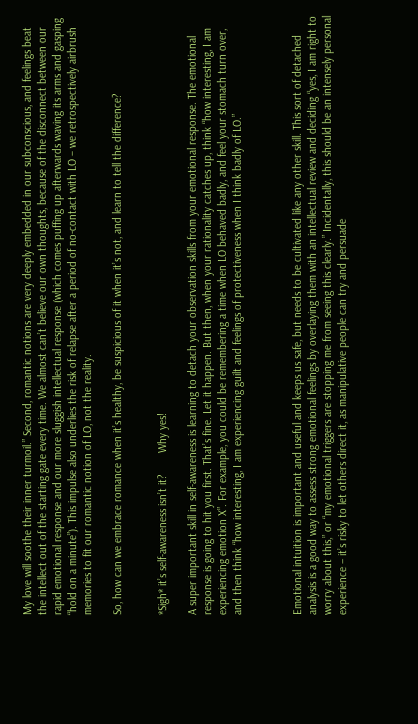My love will soothe their inner turmoil.” Second, romantic notions are very deeply embedded in our subconscious, and feelings beat the intellect out of the starting gate every time. We almost can’t believe our own thoughts, because of the disconnect between our rapid emotional response and our more sluggish intellectual response (which comes puffing up afterwards waving its arms and gasping “hold on a minute”). This impulse also underlies the risk of relapse after a period of no-contact with LO – we retrospectively airbrush memories to fit our romantic notion of LO, not the reality.

So, how can we embrace romance when it’s healthy, be suspicious of it when it’s not, and learn to tell the difference?


*Sigh* it’s self-awareness isn’t it?       Why yes!

A super important skill in self-awareness is learning to detach your observation skills from your emotional response. The emotional response is going to hit you first. That’s fine. Let it happen. But then, when your rationality catches up, think “how interesting, I am experiencing emotion X”. For example, you could be remembering a time when LO behaved badly, and feel your stomach turn over, and then think “how interesting, I am experiencing guilt and feelings of protectiveness when I think badly of LO.”



Emotional intuition is important and useful and keeps us safe, but needs to be cultivated like any other skill. This sort of detached analysis is a good way to assess strong emotional feelings by overlaying them with an intellectual review and deciding “yes, I am right to worry about this,” or “my emotional triggers are stopping me from seeing this clearly.” Incidentally, this should be an intensely personal experience – it’s risky to let others direct it, as manipulative people can try and persuade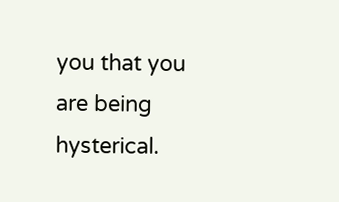you that you are being hysterical.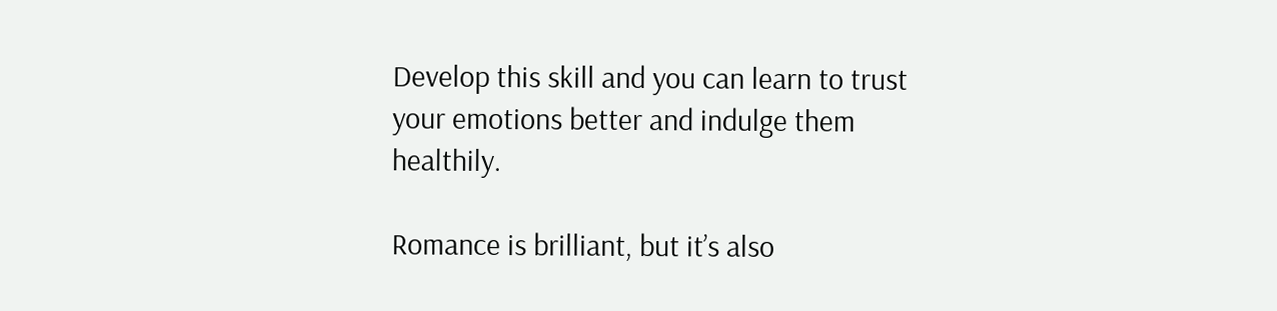Develop this skill and you can learn to trust your emotions better and indulge them healthily.

Romance is brilliant, but it’s also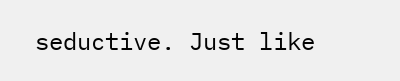seductive. Just like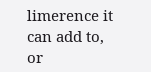limerence it can add to, or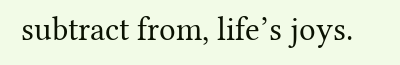subtract from, life’s joys.